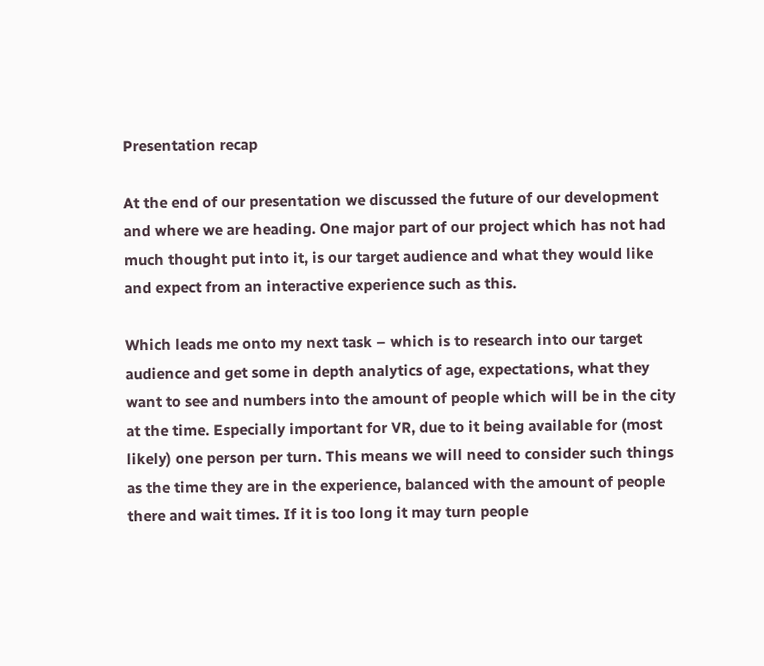Presentation recap

At the end of our presentation we discussed the future of our development and where we are heading. One major part of our project which has not had much thought put into it, is our target audience and what they would like and expect from an interactive experience such as this.

Which leads me onto my next task – which is to research into our target audience and get some in depth analytics of age, expectations, what they want to see and numbers into the amount of people which will be in the city at the time. Especially important for VR, due to it being available for (most likely) one person per turn. This means we will need to consider such things as the time they are in the experience, balanced with the amount of people there and wait times. If it is too long it may turn people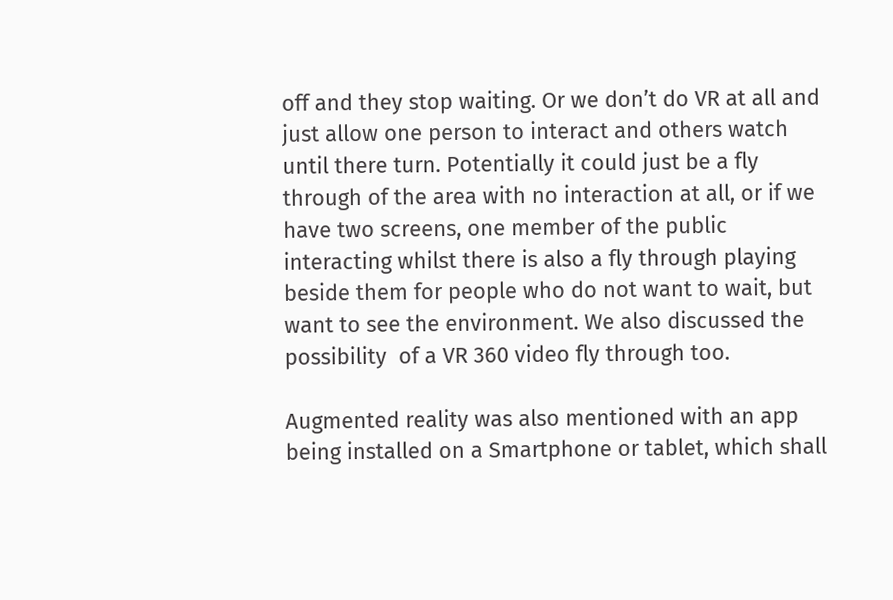off and they stop waiting. Or we don’t do VR at all and just allow one person to interact and others watch until there turn. Potentially it could just be a fly through of the area with no interaction at all, or if we have two screens, one member of the public interacting whilst there is also a fly through playing beside them for people who do not want to wait, but want to see the environment. We also discussed the possibility  of a VR 360 video fly through too.

Augmented reality was also mentioned with an app being installed on a Smartphone or tablet, which shall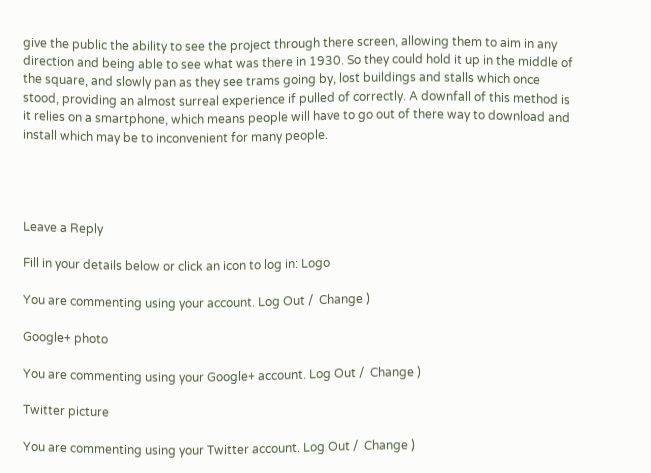give the public the ability to see the project through there screen, allowing them to aim in any direction and being able to see what was there in 1930. So they could hold it up in the middle of the square, and slowly pan as they see trams going by, lost buildings and stalls which once stood, providing an almost surreal experience if pulled of correctly. A downfall of this method is it relies on a smartphone, which means people will have to go out of there way to download and install which may be to inconvenient for many people.




Leave a Reply

Fill in your details below or click an icon to log in: Logo

You are commenting using your account. Log Out /  Change )

Google+ photo

You are commenting using your Google+ account. Log Out /  Change )

Twitter picture

You are commenting using your Twitter account. Log Out /  Change )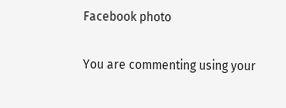Facebook photo

You are commenting using your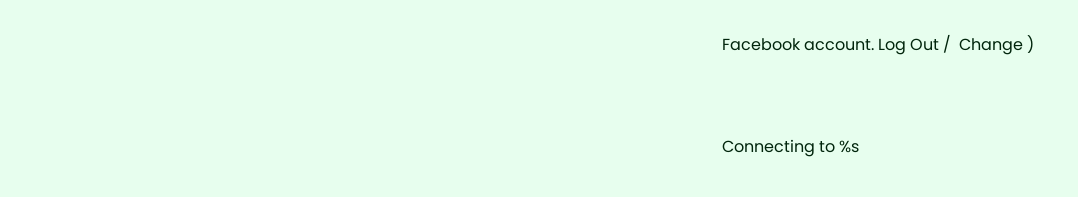Facebook account. Log Out /  Change )


Connecting to %s